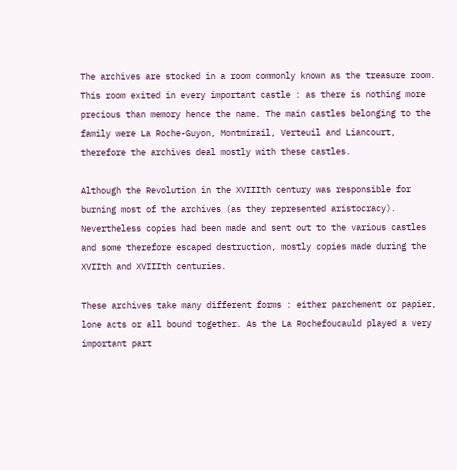The archives are stocked in a room commonly known as the treasure room. This room exited in every important castle : as there is nothing more precious than memory hence the name. The main castles belonging to the family were La Roche-Guyon, Montmirail, Verteuil and Liancourt, therefore the archives deal mostly with these castles.

Although the Revolution in the XVIIIth century was responsible for burning most of the archives (as they represented aristocracy). Nevertheless copies had been made and sent out to the various castles and some therefore escaped destruction, mostly copies made during the XVIIth and XVIIIth centuries.

These archives take many different forms : either parchement or papier, lone acts or all bound together. As the La Rochefoucauld played a very important part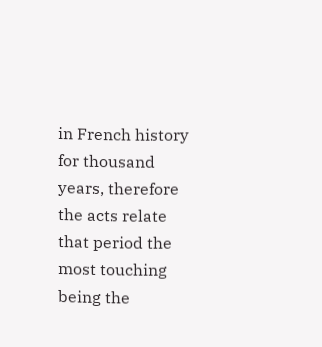in French history for thousand years, therefore the acts relate that period the most touching being the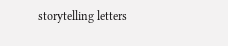storytelling letters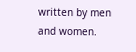written by men and women.